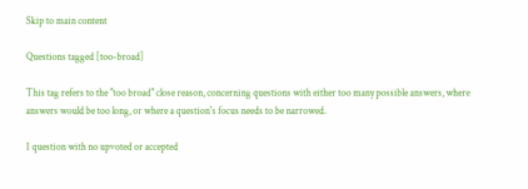Skip to main content

Questions tagged [too-broad]

This tag refers to the "too broad" close reason, concerning questions with either too many possible answers, where answers would be too long, or where a question's focus needs to be narrowed.

1 question with no upvoted or accepted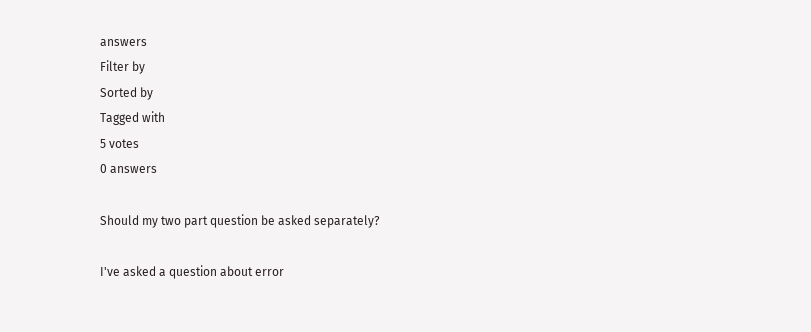answers
Filter by
Sorted by
Tagged with
5 votes
0 answers

Should my two part question be asked separately?

I've asked a question about error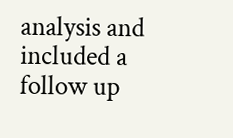analysis and included a follow up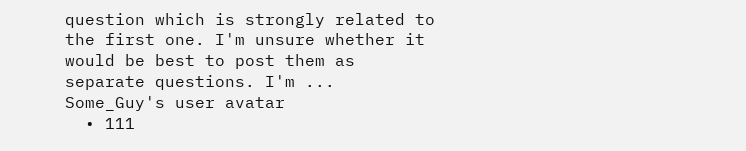question which is strongly related to the first one. I'm unsure whether it would be best to post them as separate questions. I'm ...
Some_Guy's user avatar
  • 111